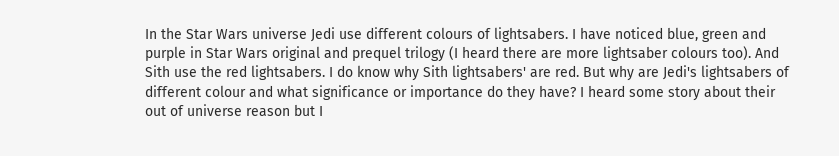In the Star Wars universe Jedi use different colours of lightsabers. I have noticed blue, green and purple in Star Wars original and prequel trilogy (I heard there are more lightsaber colours too). And Sith use the red lightsabers. I do know why Sith lightsabers' are red. But why are Jedi's lightsabers of different colour and what significance or importance do they have? I heard some story about their out of universe reason but I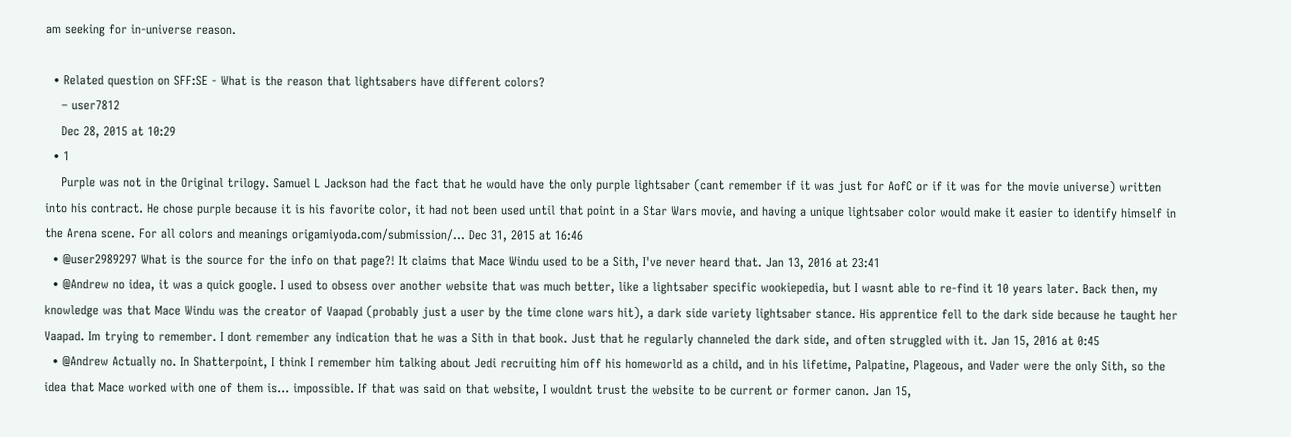am seeking for in-universe reason.

  • Related question on SFF:SE - What is the reason that lightsabers have different colors?
    – user7812
    Dec 28, 2015 at 10:29
  • 1
    Purple was not in the Original trilogy. Samuel L Jackson had the fact that he would have the only purple lightsaber (cant remember if it was just for AofC or if it was for the movie universe) written into his contract. He chose purple because it is his favorite color, it had not been used until that point in a Star Wars movie, and having a unique lightsaber color would make it easier to identify himself in the Arena scene. For all colors and meanings origamiyoda.com/submission/… Dec 31, 2015 at 16:46
  • @user2989297 What is the source for the info on that page?! It claims that Mace Windu used to be a Sith, I've never heard that. Jan 13, 2016 at 23:41
  • @Andrew no idea, it was a quick google. I used to obsess over another website that was much better, like a lightsaber specific wookiepedia, but I wasnt able to re-find it 10 years later. Back then, my knowledge was that Mace Windu was the creator of Vaapad (probably just a user by the time clone wars hit), a dark side variety lightsaber stance. His apprentice fell to the dark side because he taught her Vaapad. Im trying to remember. I dont remember any indication that he was a Sith in that book. Just that he regularly channeled the dark side, and often struggled with it. Jan 15, 2016 at 0:45
  • @Andrew Actually no. In Shatterpoint, I think I remember him talking about Jedi recruiting him off his homeworld as a child, and in his lifetime, Palpatine, Plageous, and Vader were the only Sith, so the idea that Mace worked with one of them is... impossible. If that was said on that website, I wouldnt trust the website to be current or former canon. Jan 15,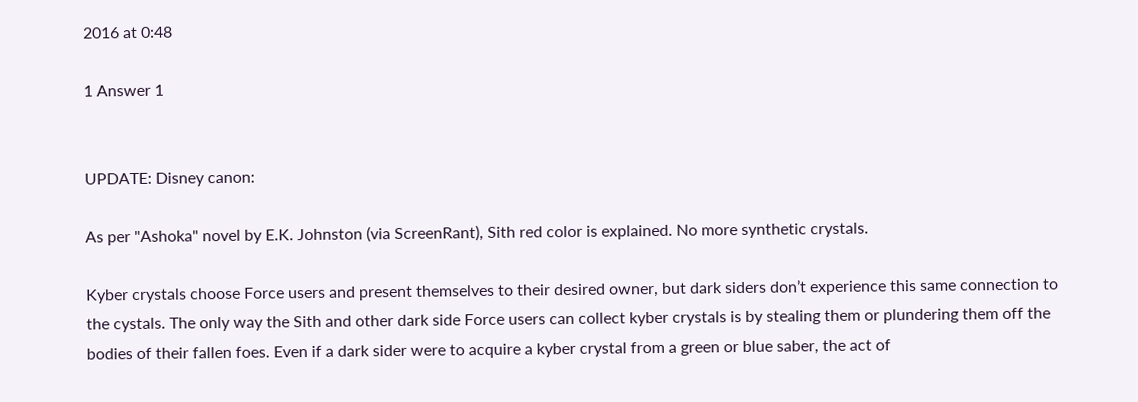2016 at 0:48

1 Answer 1


UPDATE: Disney canon:

As per "Ashoka" novel by E.K. Johnston (via ScreenRant), Sith red color is explained. No more synthetic crystals.

Kyber crystals choose Force users and present themselves to their desired owner, but dark siders don’t experience this same connection to the cystals. The only way the Sith and other dark side Force users can collect kyber crystals is by stealing them or plundering them off the bodies of their fallen foes. Even if a dark sider were to acquire a kyber crystal from a green or blue saber, the act of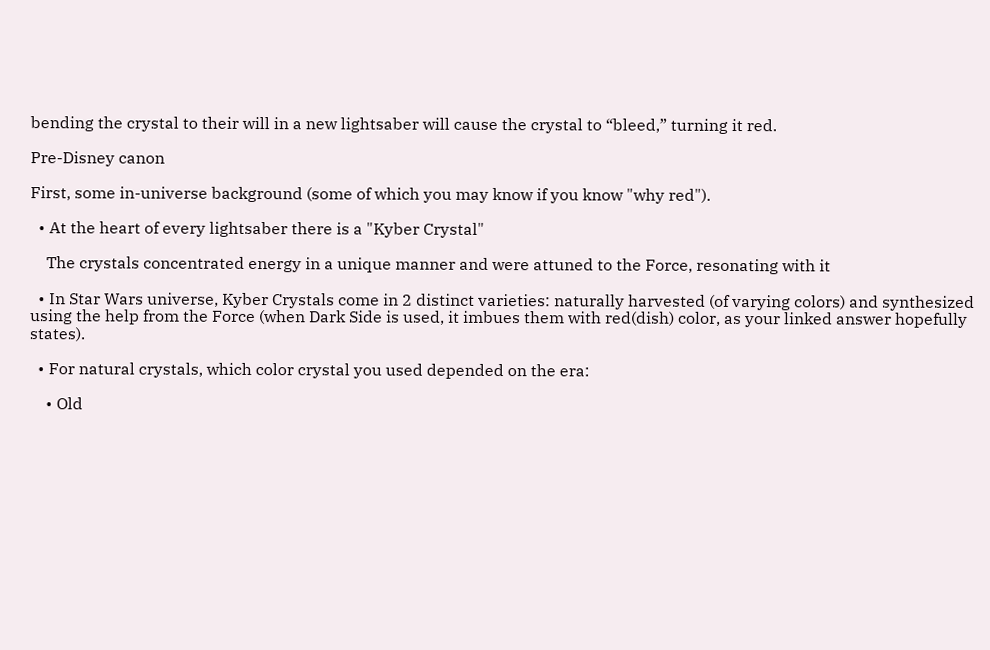bending the crystal to their will in a new lightsaber will cause the crystal to “bleed,” turning it red.

Pre-Disney canon

First, some in-universe background (some of which you may know if you know "why red").

  • At the heart of every lightsaber there is a "Kyber Crystal"

    The crystals concentrated energy in a unique manner and were attuned to the Force, resonating with it

  • In Star Wars universe, Kyber Crystals come in 2 distinct varieties: naturally harvested (of varying colors) and synthesized using the help from the Force (when Dark Side is used, it imbues them with red(dish) color, as your linked answer hopefully states).

  • For natural crystals, which color crystal you used depended on the era:

    • Old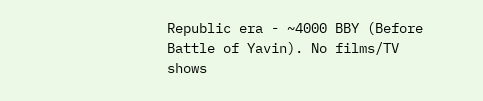Republic era - ~4000 BBY (Before Battle of Yavin). No films/TV shows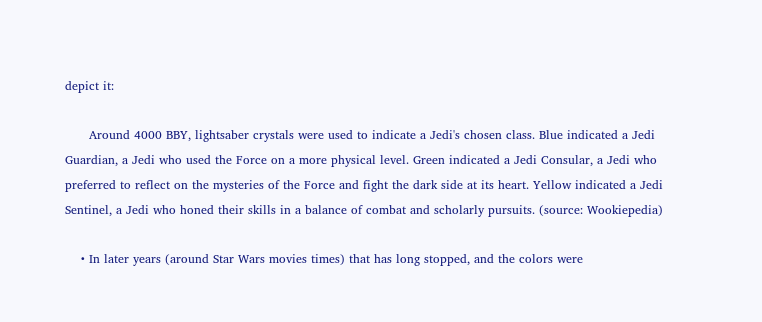depict it:

      Around 4000 BBY, lightsaber crystals were used to indicate a Jedi's chosen class. Blue indicated a Jedi Guardian, a Jedi who used the Force on a more physical level. Green indicated a Jedi Consular, a Jedi who preferred to reflect on the mysteries of the Force and fight the dark side at its heart. Yellow indicated a Jedi Sentinel, a Jedi who honed their skills in a balance of combat and scholarly pursuits. (source: Wookiepedia)

    • In later years (around Star Wars movies times) that has long stopped, and the colors were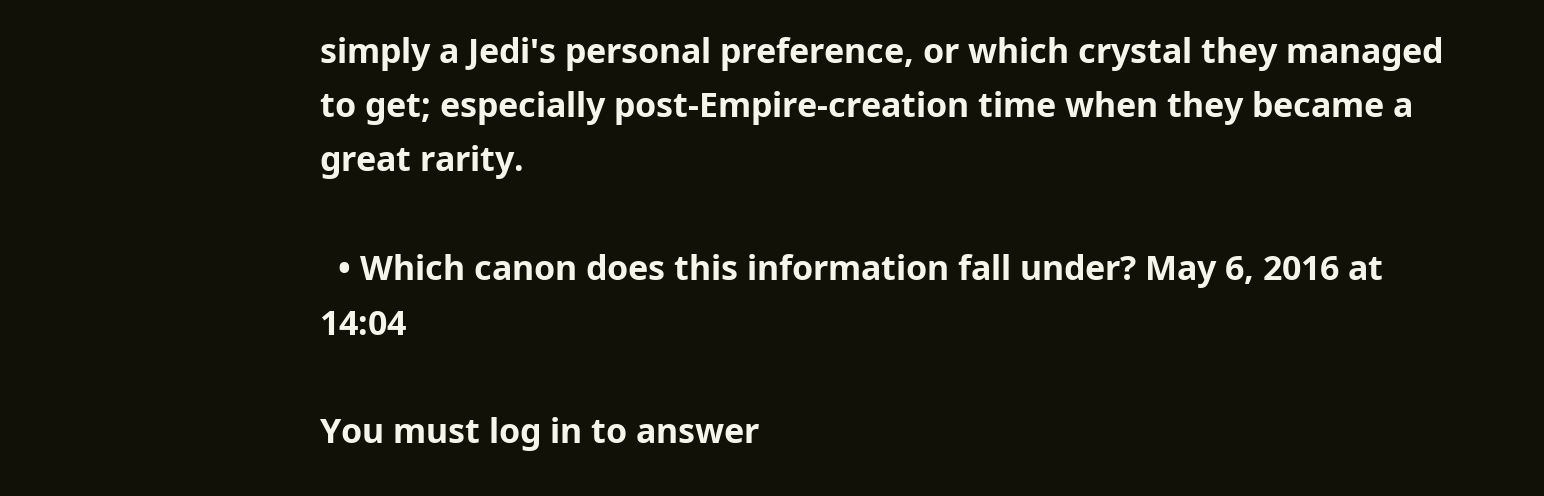simply a Jedi's personal preference, or which crystal they managed to get; especially post-Empire-creation time when they became a great rarity.

  • Which canon does this information fall under? May 6, 2016 at 14:04

You must log in to answer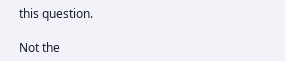this question.

Not the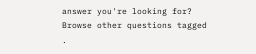answer you're looking for? Browse other questions tagged .